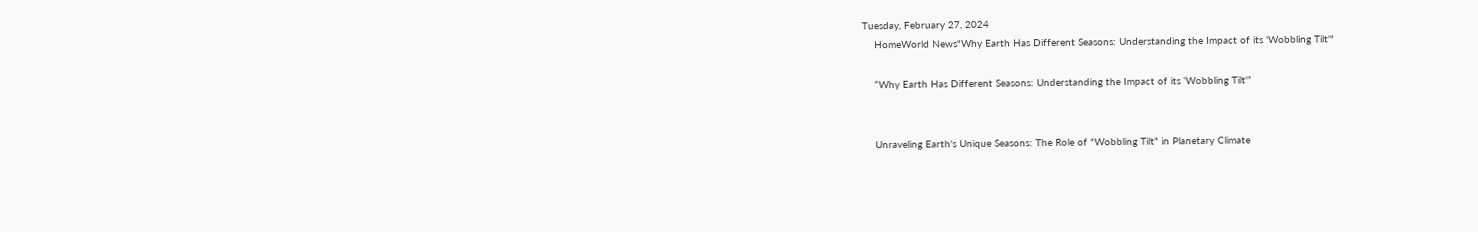Tuesday, February 27, 2024
    HomeWorld News"Why Earth Has Different Seasons: Understanding the Impact of its 'Wobbling Tilt'"

    “Why Earth Has Different Seasons: Understanding the Impact of its ‘Wobbling Tilt'”


    Unraveling Earth's Unique Seasons: The Role of "Wobbling Tilt" in Planetary Climate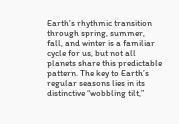Earth’s rhythmic transition through spring, summer, fall, and winter is a familiar cycle for us, but not all planets share this predictable pattern. The key to Earth’s regular seasons lies in its distinctive “wobbling tilt,”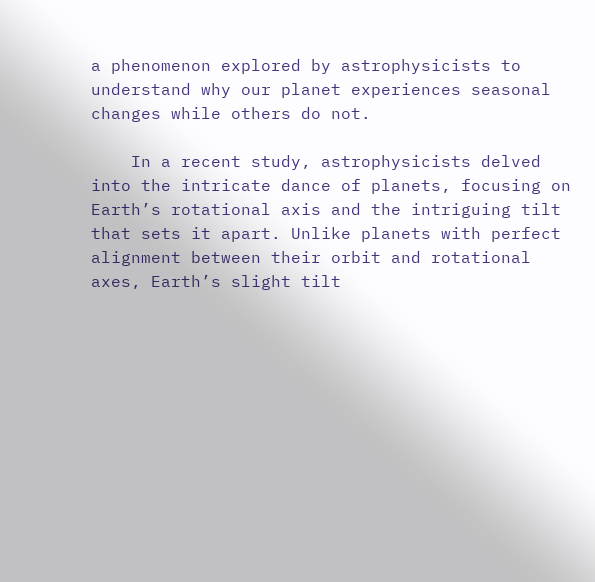a phenomenon explored by astrophysicists to understand why our planet experiences seasonal changes while others do not.

    In a recent study, astrophysicists delved into the intricate dance of planets, focusing on Earth’s rotational axis and the intriguing tilt that sets it apart. Unlike planets with perfect alignment between their orbit and rotational axes, Earth’s slight tilt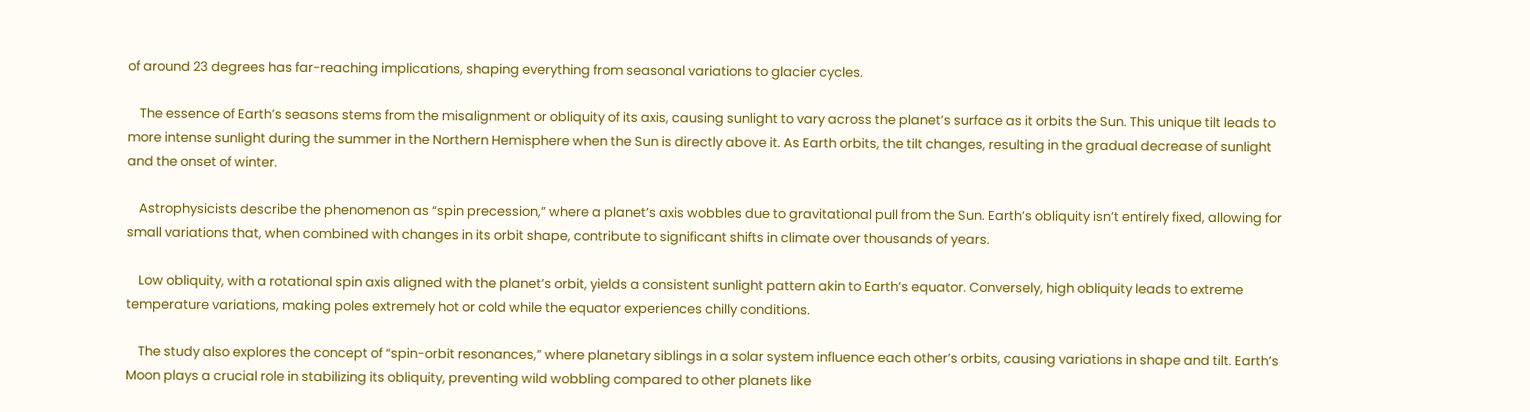of around 23 degrees has far-reaching implications, shaping everything from seasonal variations to glacier cycles.

    The essence of Earth’s seasons stems from the misalignment or obliquity of its axis, causing sunlight to vary across the planet’s surface as it orbits the Sun. This unique tilt leads to more intense sunlight during the summer in the Northern Hemisphere when the Sun is directly above it. As Earth orbits, the tilt changes, resulting in the gradual decrease of sunlight and the onset of winter.

    Astrophysicists describe the phenomenon as “spin precession,” where a planet’s axis wobbles due to gravitational pull from the Sun. Earth’s obliquity isn’t entirely fixed, allowing for small variations that, when combined with changes in its orbit shape, contribute to significant shifts in climate over thousands of years.

    Low obliquity, with a rotational spin axis aligned with the planet’s orbit, yields a consistent sunlight pattern akin to Earth’s equator. Conversely, high obliquity leads to extreme temperature variations, making poles extremely hot or cold while the equator experiences chilly conditions.

    The study also explores the concept of “spin-orbit resonances,” where planetary siblings in a solar system influence each other’s orbits, causing variations in shape and tilt. Earth’s Moon plays a crucial role in stabilizing its obliquity, preventing wild wobbling compared to other planets like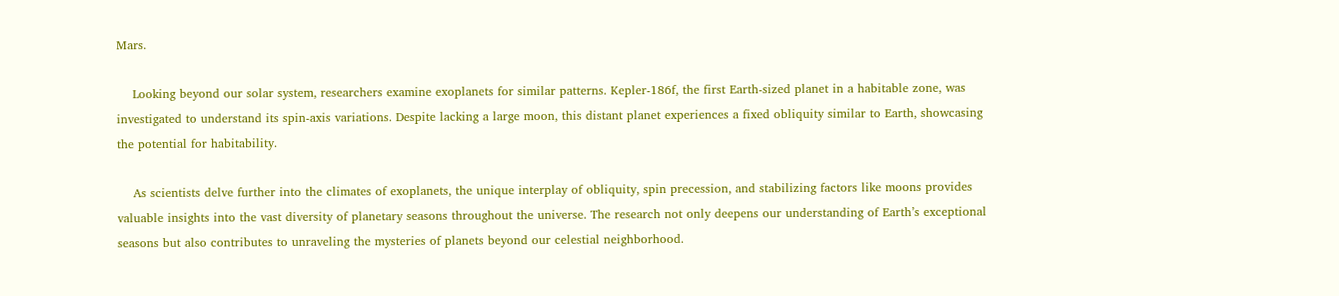Mars.

    Looking beyond our solar system, researchers examine exoplanets for similar patterns. Kepler-186f, the first Earth-sized planet in a habitable zone, was investigated to understand its spin-axis variations. Despite lacking a large moon, this distant planet experiences a fixed obliquity similar to Earth, showcasing the potential for habitability.

    As scientists delve further into the climates of exoplanets, the unique interplay of obliquity, spin precession, and stabilizing factors like moons provides valuable insights into the vast diversity of planetary seasons throughout the universe. The research not only deepens our understanding of Earth’s exceptional seasons but also contributes to unraveling the mysteries of planets beyond our celestial neighborhood.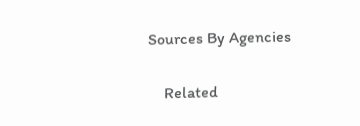Sources By Agencies

    Related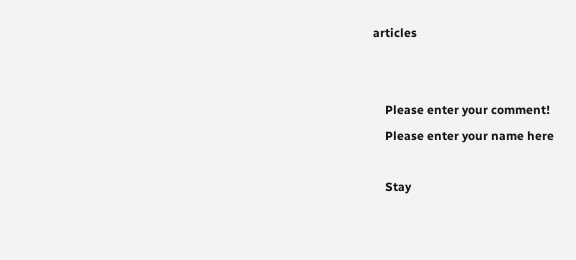articles


    Please enter your comment!
    Please enter your name here

    Stay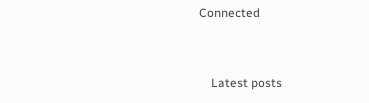Connected


    Latest posts